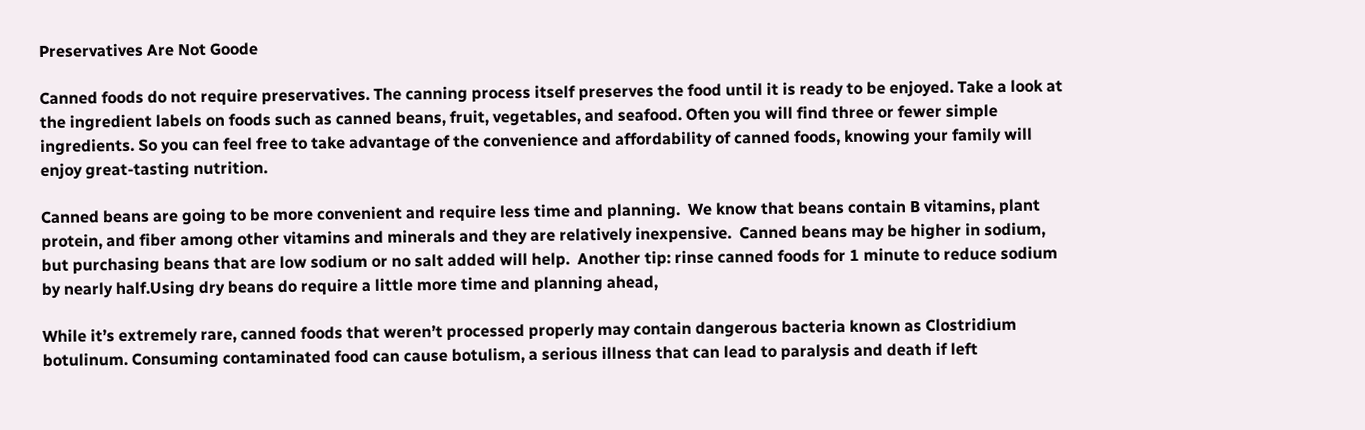Preservatives Are Not Goode

Canned foods do not require preservatives. The canning process itself preserves the food until it is ready to be enjoyed. Take a look at the ingredient labels on foods such as canned beans, fruit, vegetables, and seafood. Often you will find three or fewer simple ingredients. So you can feel free to take advantage of the convenience and affordability of canned foods, knowing your family will enjoy great-tasting nutrition.

Canned beans are going to be more convenient and require less time and planning.  We know that beans contain B vitamins, plant protein, and fiber among other vitamins and minerals and they are relatively inexpensive.  Canned beans may be higher in sodium, but purchasing beans that are low sodium or no salt added will help.  Another tip: rinse canned foods for 1 minute to reduce sodium by nearly half.Using dry beans do require a little more time and planning ahead,

While it’s extremely rare, canned foods that weren’t processed properly may contain dangerous bacteria known as Clostridium botulinum. Consuming contaminated food can cause botulism, a serious illness that can lead to paralysis and death if left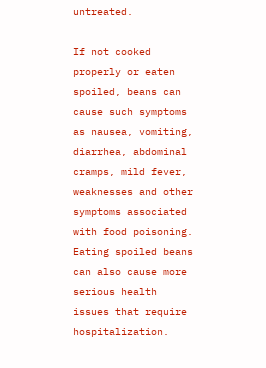untreated.

If not cooked properly or eaten spoiled, beans can cause such symptoms as nausea, vomiting, diarrhea, abdominal cramps, mild fever, weaknesses and other symptoms associated with food poisoning. Eating spoiled beans can also cause more serious health issues that require hospitalization.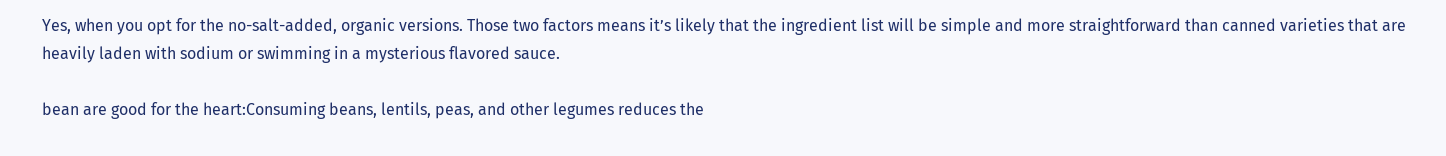Yes, when you opt for the no-salt-added, organic versions. Those two factors means it’s likely that the ingredient list will be simple and more straightforward than canned varieties that are heavily laden with sodium or swimming in a mysterious flavored sauce.

bean are good for the heart:Consuming beans, lentils, peas, and other legumes reduces the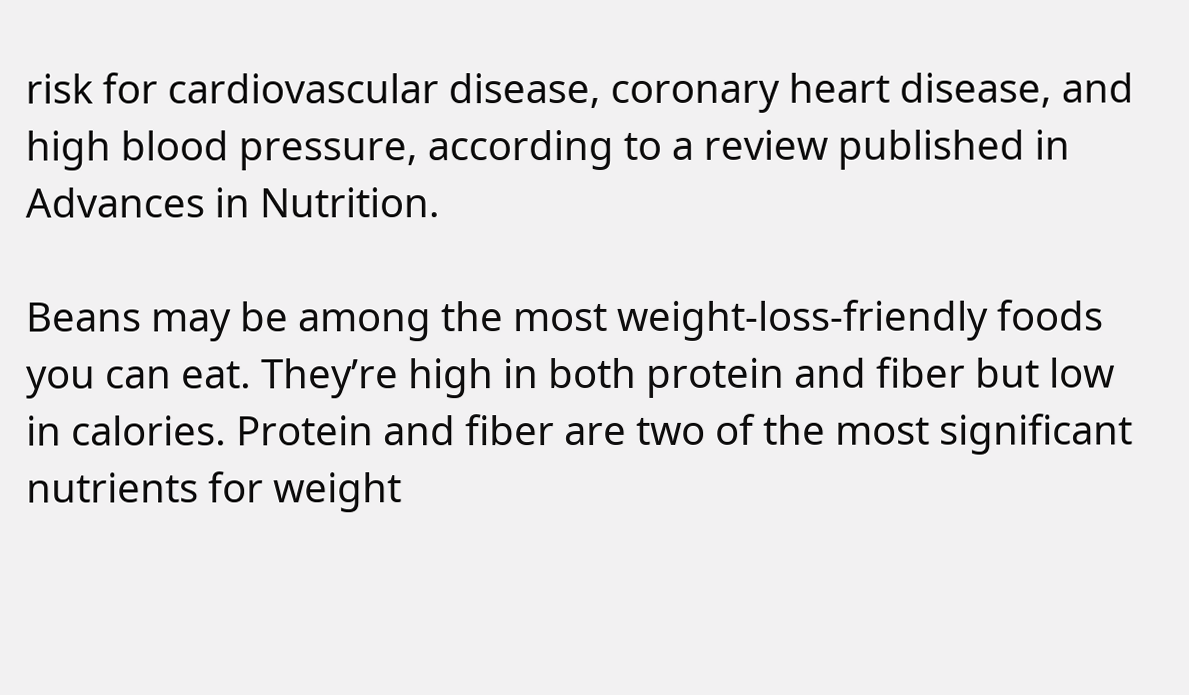risk for cardiovascular disease, coronary heart disease, and high blood pressure, according to a review published in Advances in Nutrition.

Beans may be among the most weight-loss-friendly foods you can eat. They’re high in both protein and fiber but low in calories. Protein and fiber are two of the most significant nutrients for weight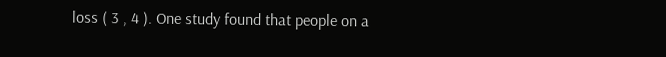loss ( 3 , 4 ). One study found that people on a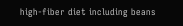high-fiber diet including beans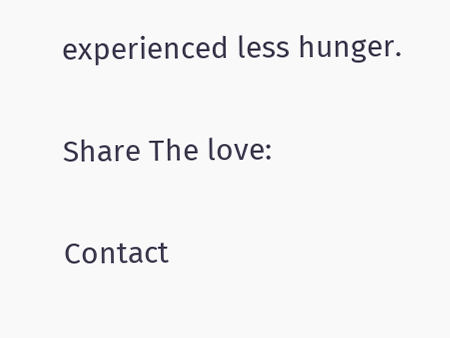experienced less hunger.

Share The love:

Contact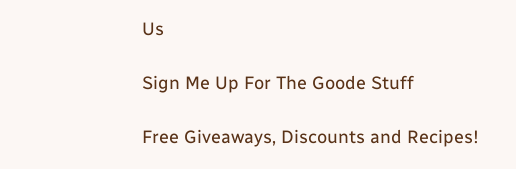Us

Sign Me Up For The Goode Stuff

Free Giveaways, Discounts and Recipes!